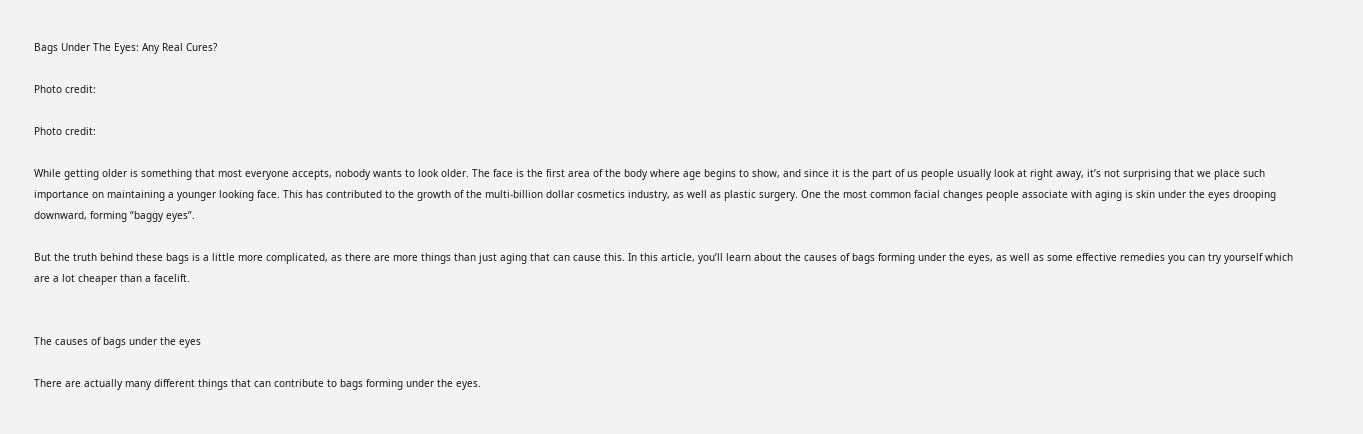Bags Under The Eyes: Any Real Cures?

Photo credit:

Photo credit:

While getting older is something that most everyone accepts, nobody wants to look older. The face is the first area of the body where age begins to show, and since it is the part of us people usually look at right away, it’s not surprising that we place such importance on maintaining a younger looking face. This has contributed to the growth of the multi-billion dollar cosmetics industry, as well as plastic surgery. One the most common facial changes people associate with aging is skin under the eyes drooping downward, forming “baggy eyes”.

But the truth behind these bags is a little more complicated, as there are more things than just aging that can cause this. In this article, you’ll learn about the causes of bags forming under the eyes, as well as some effective remedies you can try yourself which are a lot cheaper than a facelift.


The causes of bags under the eyes

There are actually many different things that can contribute to bags forming under the eyes.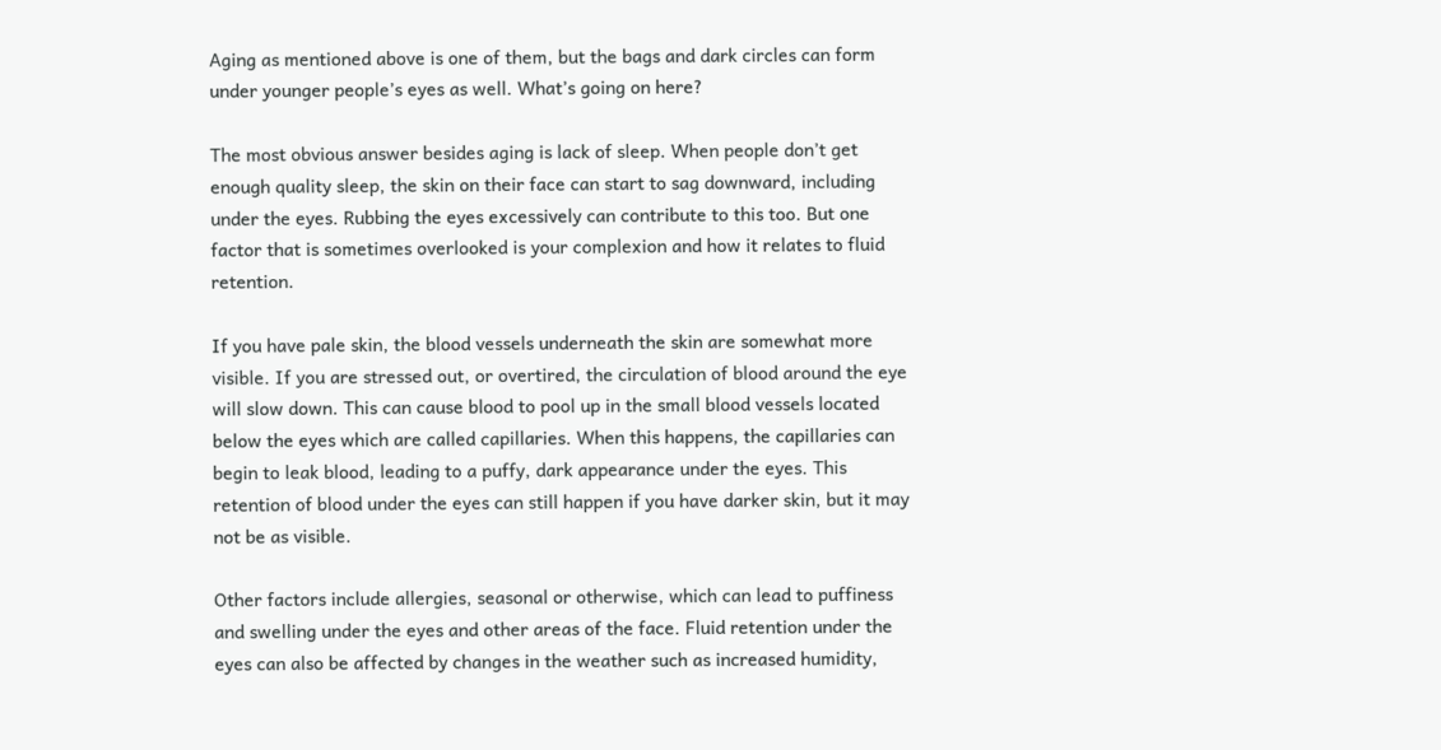Aging as mentioned above is one of them, but the bags and dark circles can form under younger people’s eyes as well. What’s going on here?

The most obvious answer besides aging is lack of sleep. When people don’t get enough quality sleep, the skin on their face can start to sag downward, including under the eyes. Rubbing the eyes excessively can contribute to this too. But one factor that is sometimes overlooked is your complexion and how it relates to fluid retention.

If you have pale skin, the blood vessels underneath the skin are somewhat more visible. If you are stressed out, or overtired, the circulation of blood around the eye will slow down. This can cause blood to pool up in the small blood vessels located below the eyes which are called capillaries. When this happens, the capillaries can begin to leak blood, leading to a puffy, dark appearance under the eyes. This retention of blood under the eyes can still happen if you have darker skin, but it may not be as visible.

Other factors include allergies, seasonal or otherwise, which can lead to puffiness and swelling under the eyes and other areas of the face. Fluid retention under the eyes can also be affected by changes in the weather such as increased humidity,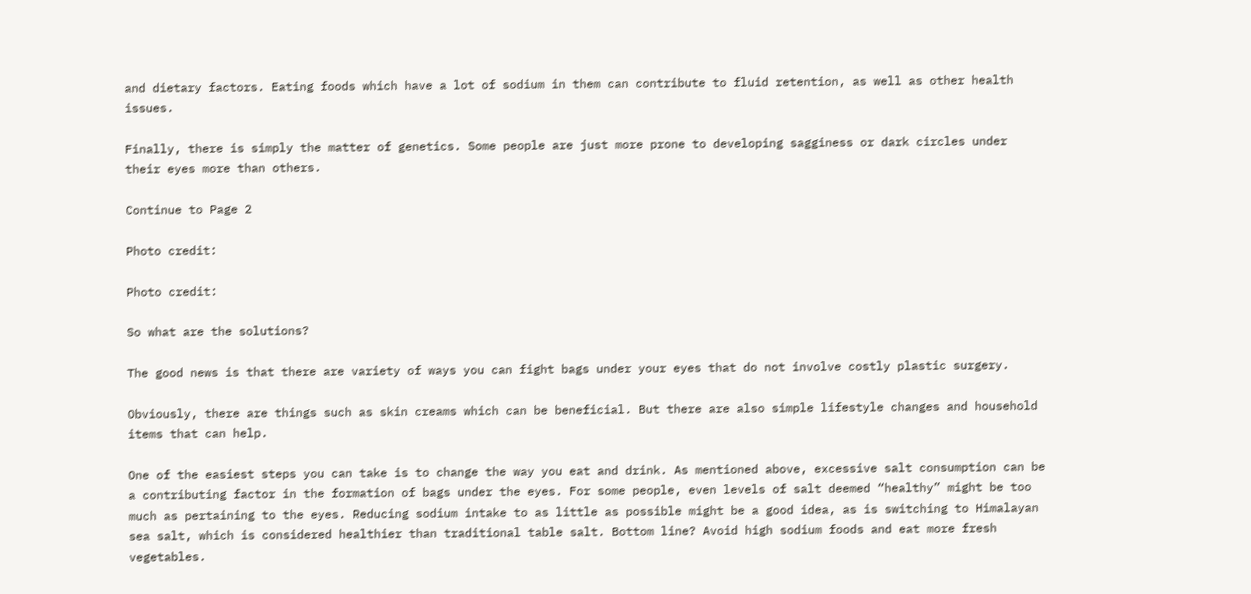and dietary factors. Eating foods which have a lot of sodium in them can contribute to fluid retention, as well as other health issues.

Finally, there is simply the matter of genetics. Some people are just more prone to developing sagginess or dark circles under their eyes more than others.

Continue to Page 2

Photo credit:

Photo credit:

So what are the solutions?

The good news is that there are variety of ways you can fight bags under your eyes that do not involve costly plastic surgery.

Obviously, there are things such as skin creams which can be beneficial. But there are also simple lifestyle changes and household items that can help.

One of the easiest steps you can take is to change the way you eat and drink. As mentioned above, excessive salt consumption can be a contributing factor in the formation of bags under the eyes. For some people, even levels of salt deemed “healthy” might be too much as pertaining to the eyes. Reducing sodium intake to as little as possible might be a good idea, as is switching to Himalayan sea salt, which is considered healthier than traditional table salt. Bottom line? Avoid high sodium foods and eat more fresh vegetables.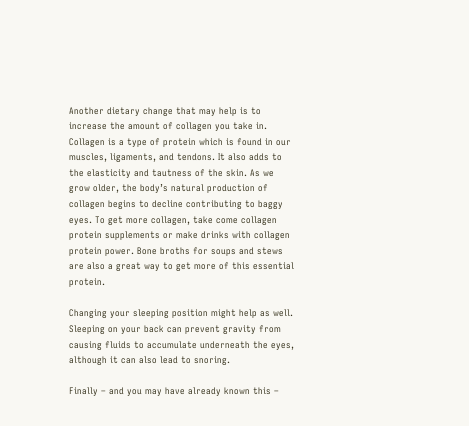Another dietary change that may help is to increase the amount of collagen you take in. Collagen is a type of protein which is found in our muscles, ligaments, and tendons. It also adds to the elasticity and tautness of the skin. As we grow older, the body’s natural production of collagen begins to decline contributing to baggy eyes. To get more collagen, take come collagen protein supplements or make drinks with collagen protein power. Bone broths for soups and stews are also a great way to get more of this essential protein.

Changing your sleeping position might help as well. Sleeping on your back can prevent gravity from causing fluids to accumulate underneath the eyes, although it can also lead to snoring.

Finally – and you may have already known this –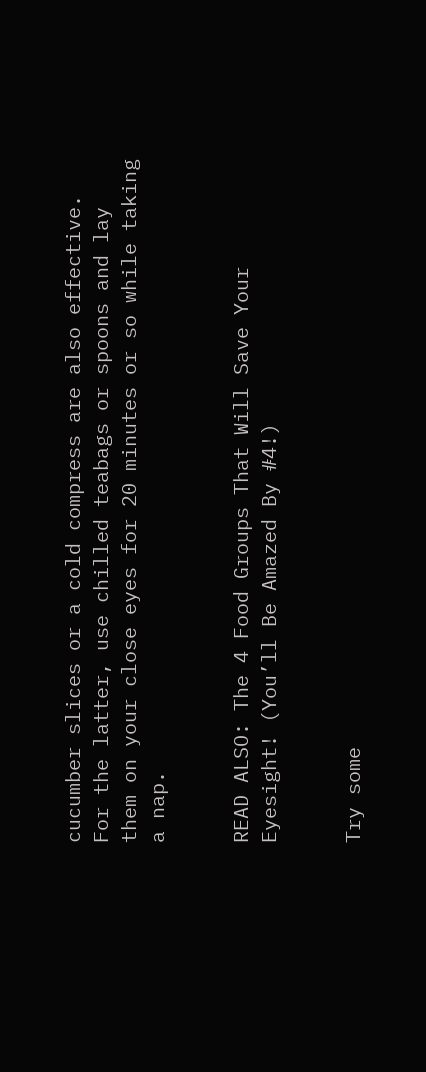cucumber slices or a cold compress are also effective. For the latter, use chilled teabags or spoons and lay them on your close eyes for 20 minutes or so while taking a nap.


READ ALSO: The 4 Food Groups That Will Save Your Eyesight! (You’ll Be Amazed By #4!)


Try some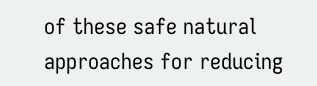of these safe natural approaches for reducing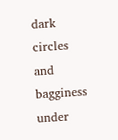dark circles and bagginess under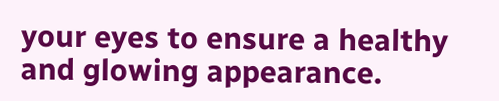your eyes to ensure a healthy and glowing appearance.